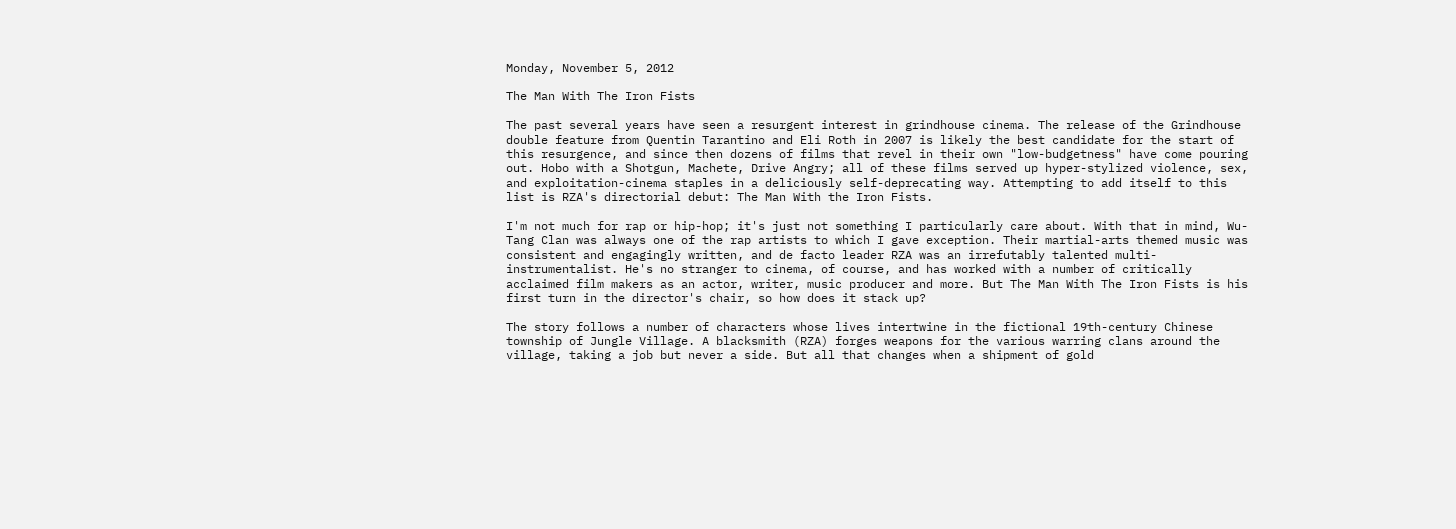Monday, November 5, 2012

The Man With The Iron Fists

The past several years have seen a resurgent interest in grindhouse cinema. The release of the Grindhouse double feature from Quentin Tarantino and Eli Roth in 2007 is likely the best candidate for the start of this resurgence, and since then dozens of films that revel in their own "low-budgetness" have come pouring out. Hobo with a Shotgun, Machete, Drive Angry; all of these films served up hyper-stylized violence, sex, and exploitation-cinema staples in a deliciously self-deprecating way. Attempting to add itself to this list is RZA's directorial debut: The Man With the Iron Fists.

I'm not much for rap or hip-hop; it's just not something I particularly care about. With that in mind, Wu-Tang Clan was always one of the rap artists to which I gave exception. Their martial-arts themed music was consistent and engagingly written, and de facto leader RZA was an irrefutably talented multi-instrumentalist. He's no stranger to cinema, of course, and has worked with a number of critically acclaimed film makers as an actor, writer, music producer and more. But The Man With The Iron Fists is his first turn in the director's chair, so how does it stack up?

The story follows a number of characters whose lives intertwine in the fictional 19th-century Chinese township of Jungle Village. A blacksmith (RZA) forges weapons for the various warring clans around the village, taking a job but never a side. But all that changes when a shipment of gold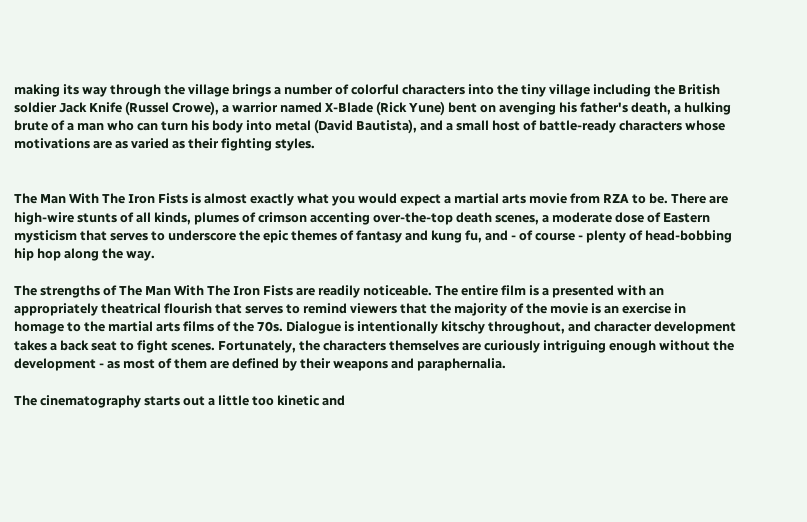making its way through the village brings a number of colorful characters into the tiny village including the British soldier Jack Knife (Russel Crowe), a warrior named X-Blade (Rick Yune) bent on avenging his father's death, a hulking brute of a man who can turn his body into metal (David Bautista), and a small host of battle-ready characters whose motivations are as varied as their fighting styles.


The Man With The Iron Fists is almost exactly what you would expect a martial arts movie from RZA to be. There are high-wire stunts of all kinds, plumes of crimson accenting over-the-top death scenes, a moderate dose of Eastern mysticism that serves to underscore the epic themes of fantasy and kung fu, and - of course - plenty of head-bobbing hip hop along the way.

The strengths of The Man With The Iron Fists are readily noticeable. The entire film is a presented with an appropriately theatrical flourish that serves to remind viewers that the majority of the movie is an exercise in homage to the martial arts films of the 70s. Dialogue is intentionally kitschy throughout, and character development takes a back seat to fight scenes. Fortunately, the characters themselves are curiously intriguing enough without the development - as most of them are defined by their weapons and paraphernalia.

The cinematography starts out a little too kinetic and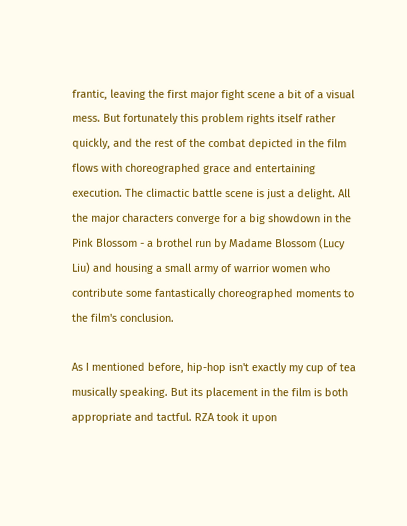frantic, leaving the first major fight scene a bit of a visual mess. But fortunately this problem rights itself rather quickly, and the rest of the combat depicted in the film flows with choreographed grace and entertaining execution. The climactic battle scene is just a delight. All the major characters converge for a big showdown in the Pink Blossom - a brothel run by Madame Blossom (Lucy Liu) and housing a small army of warrior women who contribute some fantastically choreographed moments to the film's conclusion.

As I mentioned before, hip-hop isn't exactly my cup of tea musically speaking. But its placement in the film is both appropriate and tactful. RZA took it upon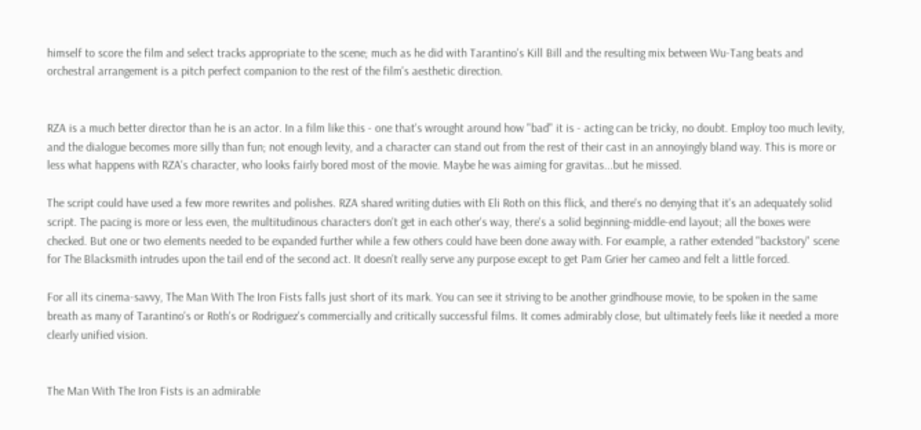himself to score the film and select tracks appropriate to the scene; much as he did with Tarantino's Kill Bill and the resulting mix between Wu-Tang beats and orchestral arrangement is a pitch perfect companion to the rest of the film's aesthetic direction.


RZA is a much better director than he is an actor. In a film like this - one that's wrought around how "bad" it is - acting can be tricky, no doubt. Employ too much levity, and the dialogue becomes more silly than fun; not enough levity, and a character can stand out from the rest of their cast in an annoyingly bland way. This is more or less what happens with RZA's character, who looks fairly bored most of the movie. Maybe he was aiming for gravitas...but he missed.

The script could have used a few more rewrites and polishes. RZA shared writing duties with Eli Roth on this flick, and there's no denying that it's an adequately solid script. The pacing is more or less even, the multitudinous characters don't get in each other's way, there's a solid beginning-middle-end layout; all the boxes were checked. But one or two elements needed to be expanded further while a few others could have been done away with. For example, a rather extended "backstory" scene for The Blacksmith intrudes upon the tail end of the second act. It doesn't really serve any purpose except to get Pam Grier her cameo and felt a little forced.

For all its cinema-savvy, The Man With The Iron Fists falls just short of its mark. You can see it striving to be another grindhouse movie, to be spoken in the same breath as many of Tarantino's or Roth's or Rodriguez's commercially and critically successful films. It comes admirably close, but ultimately feels like it needed a more clearly unified vision.


The Man With The Iron Fists is an admirable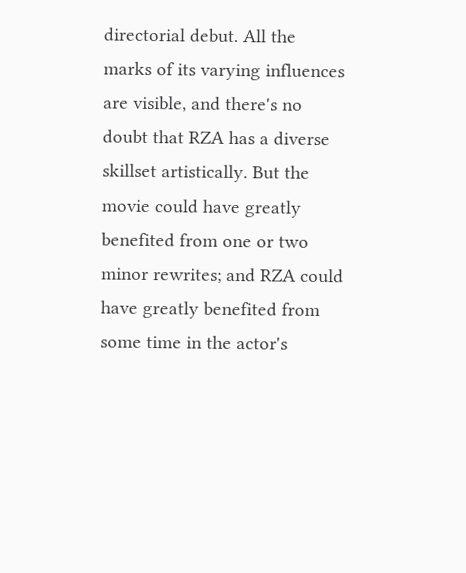directorial debut. All the marks of its varying influences are visible, and there's no doubt that RZA has a diverse skillset artistically. But the movie could have greatly benefited from one or two minor rewrites; and RZA could have greatly benefited from some time in the actor's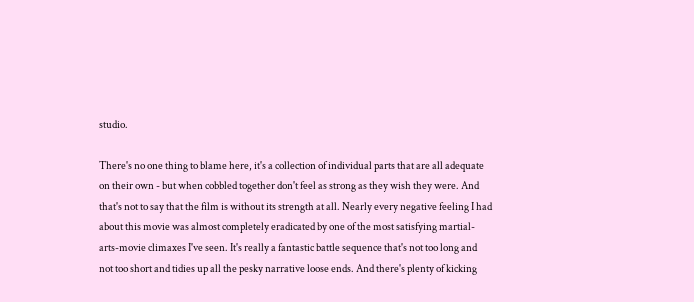studio.

There's no one thing to blame here, it's a collection of individual parts that are all adequate on their own - but when cobbled together don't feel as strong as they wish they were. And that's not to say that the film is without its strength at all. Nearly every negative feeling I had about this movie was almost completely eradicated by one of the most satisfying martial-arts-movie climaxes I've seen. It's really a fantastic battle sequence that's not too long and not too short and tidies up all the pesky narrative loose ends. And there's plenty of kicking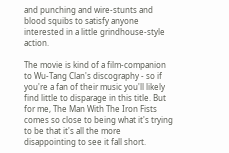and punching and wire-stunts and blood squibs to satisfy anyone interested in a little grindhouse-style action.

The movie is kind of a film-companion to Wu-Tang Clan's discography - so if you're a fan of their music you'll likely find little to disparage in this title. But for me, The Man With The Iron Fists comes so close to being what it's trying to be that it's all the more disappointing to see it fall short.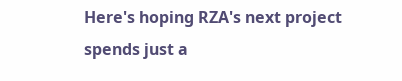Here's hoping RZA's next project spends just a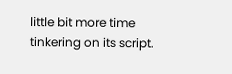little bit more time tinkering on its script.